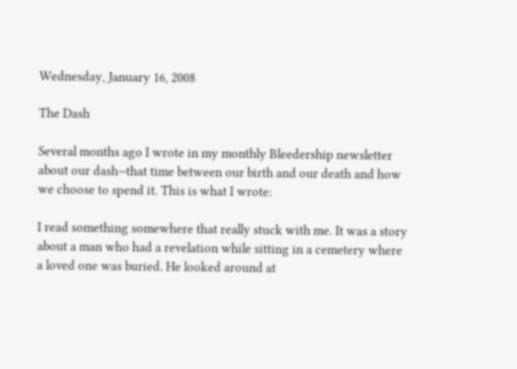Wednesday, January 16, 2008

The Dash

Several months ago I wrote in my monthly Bleedership newsletter about our dash--that time between our birth and our death and how we choose to spend it. This is what I wrote:

I read something somewhere that really stuck with me. It was a story about a man who had a revelation while sitting in a cemetery where a loved one was buried. He looked around at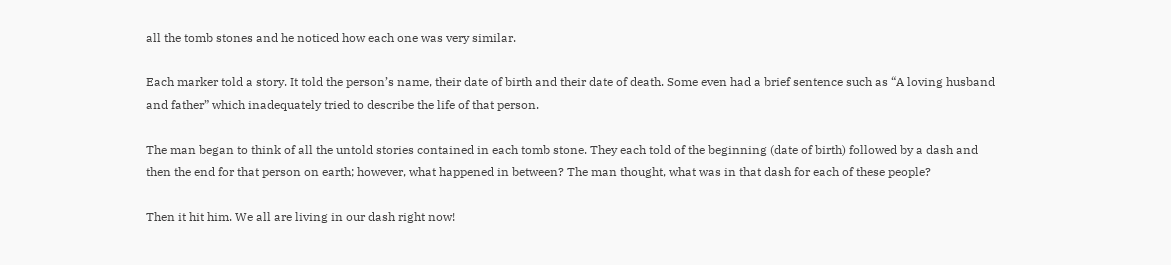all the tomb stones and he noticed how each one was very similar.

Each marker told a story. It told the person’s name, their date of birth and their date of death. Some even had a brief sentence such as “A loving husband and father” which inadequately tried to describe the life of that person.

The man began to think of all the untold stories contained in each tomb stone. They each told of the beginning (date of birth) followed by a dash and then the end for that person on earth; however, what happened in between? The man thought, what was in that dash for each of these people?

Then it hit him. We all are living in our dash right now!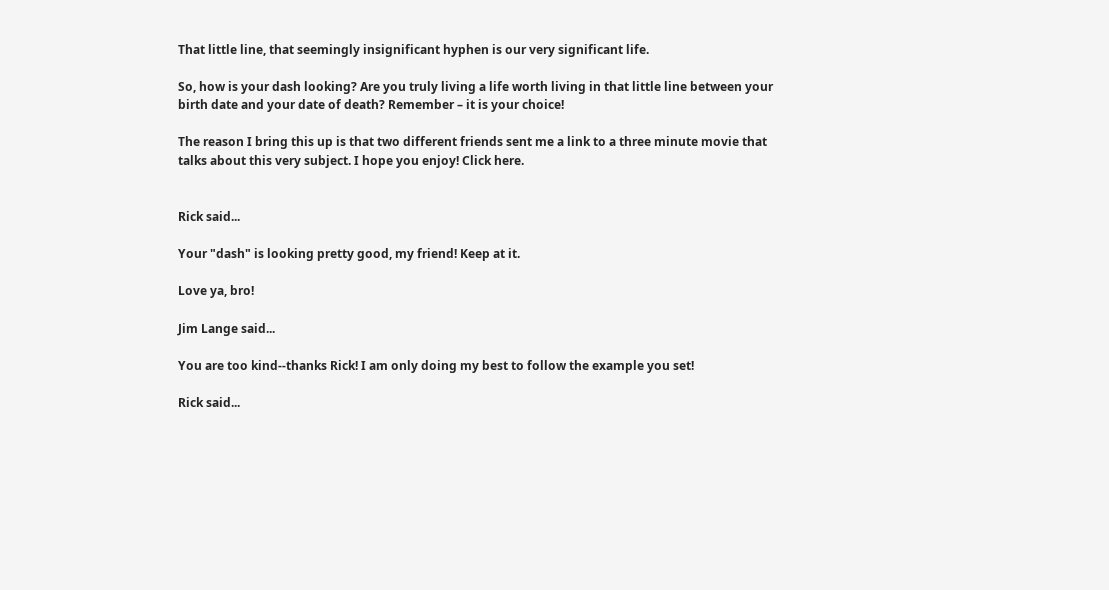That little line, that seemingly insignificant hyphen is our very significant life.

So, how is your dash looking? Are you truly living a life worth living in that little line between your birth date and your date of death? Remember – it is your choice!

The reason I bring this up is that two different friends sent me a link to a three minute movie that talks about this very subject. I hope you enjoy! Click here.


Rick said...

Your "dash" is looking pretty good, my friend! Keep at it.

Love ya, bro!

Jim Lange said...

You are too kind--thanks Rick! I am only doing my best to follow the example you set!

Rick said...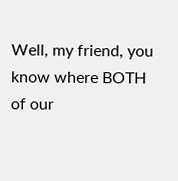Well, my friend, you know where BOTH of our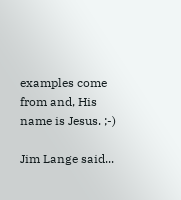examples come from and, His name is Jesus. ;-)

Jim Lange said...